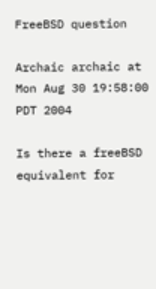FreeBSD question

Archaic archaic at
Mon Aug 30 19:58:00 PDT 2004

Is there a freeBSD equivalent for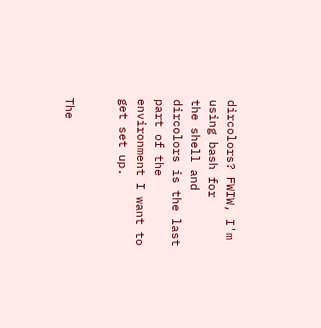dircolors? FWIW, I'm using bash for
the shell and dircolors is the last part of the environment I want to
get set up.


The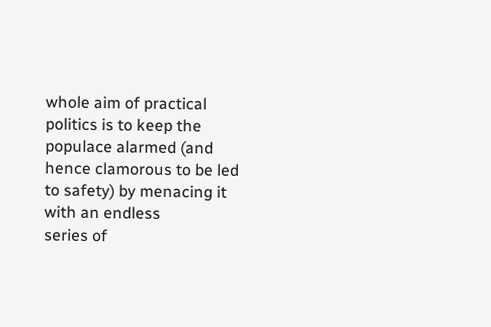whole aim of practical politics is to keep the populace alarmed (and
hence clamorous to be led to safety) by menacing it with an endless
series of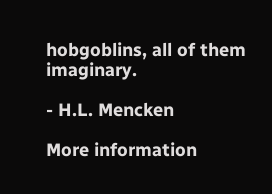hobgoblins, all of them imaginary.

- H.L. Mencken

More information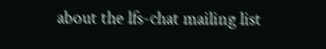about the lfs-chat mailing list